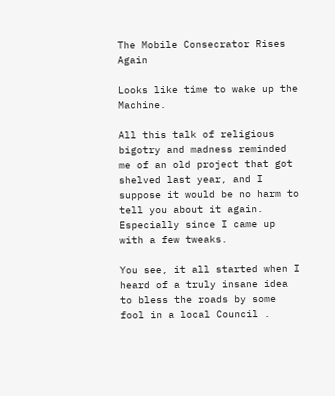The Mobile Consecrator Rises Again

Looks like time to wake up the Machine.

All this talk of religious bigotry and madness reminded me of an old project that got shelved last year, and I suppose it would be no harm to tell you about it again. Especially since I came up with a few tweaks.

You see, it all started when I heard of a truly insane idea to bless the roads by some fool in a local Council .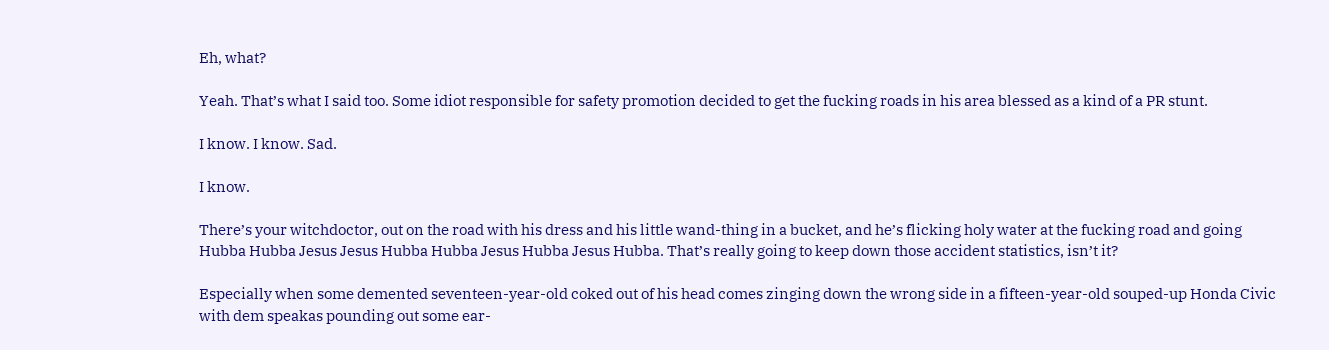Eh, what?

Yeah. That’s what I said too. Some idiot responsible for safety promotion decided to get the fucking roads in his area blessed as a kind of a PR stunt.

I know. I know. Sad.

I know.

There’s your witchdoctor, out on the road with his dress and his little wand-thing in a bucket, and he’s flicking holy water at the fucking road and going Hubba Hubba Jesus Jesus Hubba Hubba Jesus Hubba Jesus Hubba. That’s really going to keep down those accident statistics, isn’t it?

Especially when some demented seventeen-year-old coked out of his head comes zinging down the wrong side in a fifteen-year-old souped-up Honda Civic with dem speakas pounding out some ear-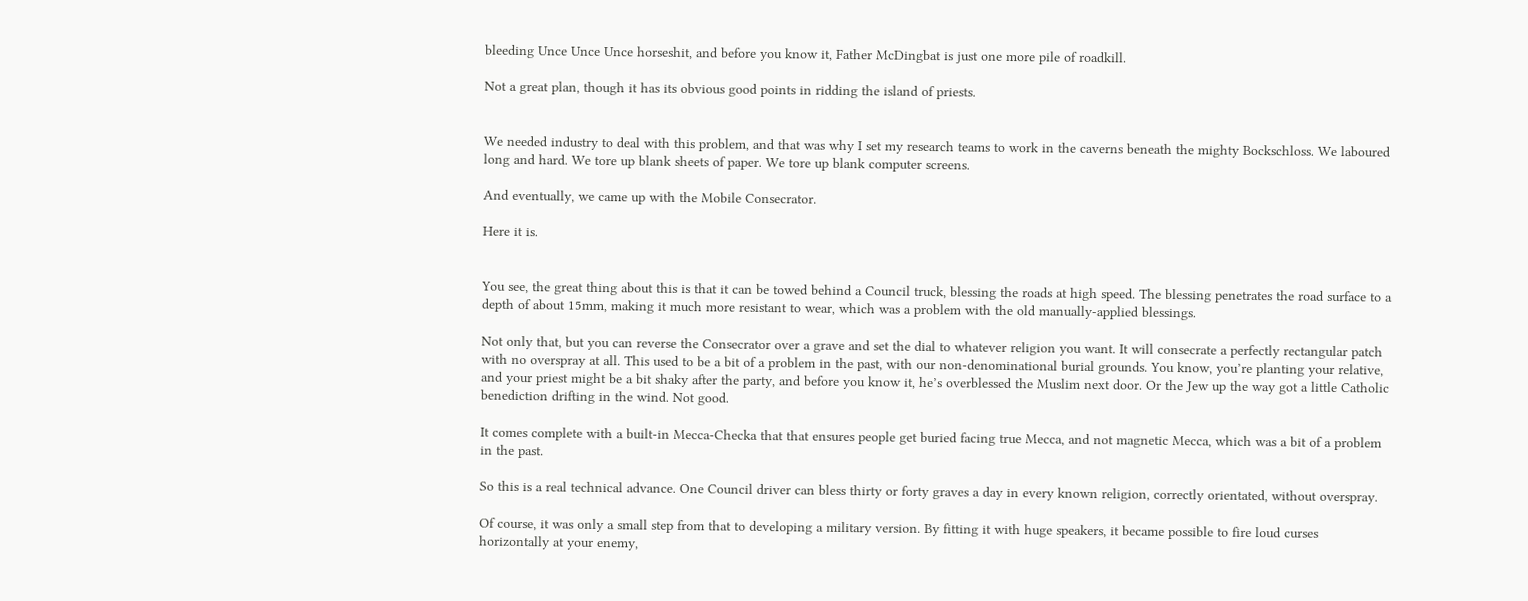bleeding Unce Unce Unce horseshit, and before you know it, Father McDingbat is just one more pile of roadkill.

Not a great plan, though it has its obvious good points in ridding the island of priests.


We needed industry to deal with this problem, and that was why I set my research teams to work in the caverns beneath the mighty Bockschloss. We laboured long and hard. We tore up blank sheets of paper. We tore up blank computer screens.

And eventually, we came up with the Mobile Consecrator.

Here it is.


You see, the great thing about this is that it can be towed behind a Council truck, blessing the roads at high speed. The blessing penetrates the road surface to a depth of about 15mm, making it much more resistant to wear, which was a problem with the old manually-applied blessings.

Not only that, but you can reverse the Consecrator over a grave and set the dial to whatever religion you want. It will consecrate a perfectly rectangular patch with no overspray at all. This used to be a bit of a problem in the past, with our non-denominational burial grounds. You know, you’re planting your relative, and your priest might be a bit shaky after the party, and before you know it, he’s overblessed the Muslim next door. Or the Jew up the way got a little Catholic benediction drifting in the wind. Not good.

It comes complete with a built-in Mecca-Checka that that ensures people get buried facing true Mecca, and not magnetic Mecca, which was a bit of a problem in the past.

So this is a real technical advance. One Council driver can bless thirty or forty graves a day in every known religion, correctly orientated, without overspray.

Of course, it was only a small step from that to developing a military version. By fitting it with huge speakers, it became possible to fire loud curses horizontally at your enemy,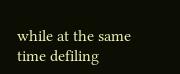while at the same time defiling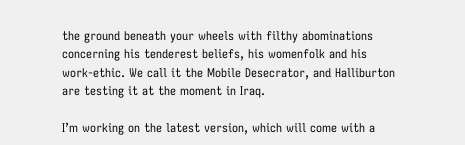the ground beneath your wheels with filthy abominations concerning his tenderest beliefs, his womenfolk and his work-ethic. We call it the Mobile Desecrator, and Halliburton are testing it at the moment in Iraq.

I’m working on the latest version, which will come with a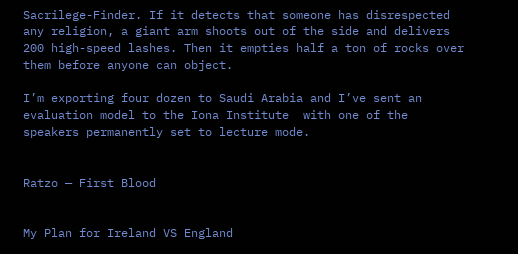Sacrilege-Finder. If it detects that someone has disrespected any religion, a giant arm shoots out of the side and delivers 200 high-speed lashes. Then it empties half a ton of rocks over them before anyone can object.

I’m exporting four dozen to Saudi Arabia and I’ve sent an evaluation model to the Iona Institute  with one of the speakers permanently set to lecture mode.


Ratzo — First Blood


My Plan for Ireland VS England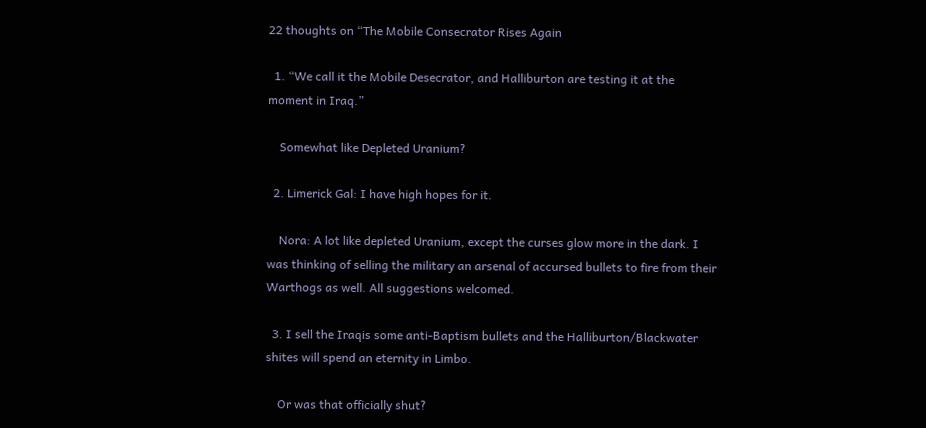22 thoughts on “The Mobile Consecrator Rises Again

  1. “We call it the Mobile Desecrator, and Halliburton are testing it at the moment in Iraq.”

    Somewhat like Depleted Uranium?

  2. Limerick Gal: I have high hopes for it.

    Nora: A lot like depleted Uranium, except the curses glow more in the dark. I was thinking of selling the military an arsenal of accursed bullets to fire from their Warthogs as well. All suggestions welcomed.

  3. I sell the Iraqis some anti-Baptism bullets and the Halliburton/Blackwater shites will spend an eternity in Limbo.

    Or was that officially shut?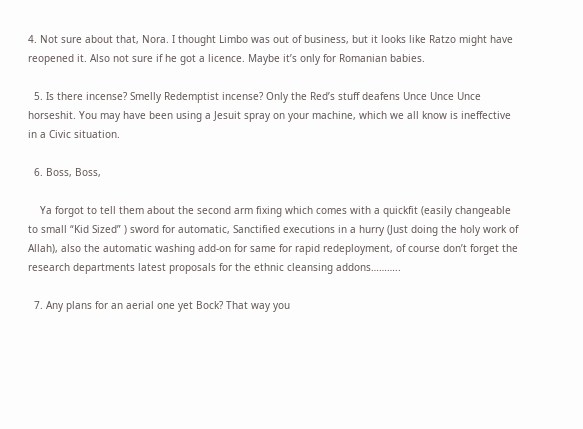4. Not sure about that, Nora. I thought Limbo was out of business, but it looks like Ratzo might have reopened it. Also not sure if he got a licence. Maybe it’s only for Romanian babies.

  5. Is there incense? Smelly Redemptist incense? Only the Red’s stuff deafens Unce Unce Unce horseshit. You may have been using a Jesuit spray on your machine, which we all know is ineffective in a Civic situation.

  6. Boss, Boss,

    Ya forgot to tell them about the second arm fixing which comes with a quickfit (easily changeable to small “Kid Sized” ) sword for automatic, Sanctified executions in a hurry (Just doing the holy work of Allah), also the automatic washing add-on for same for rapid redeployment, of course don’t forget the research departments latest proposals for the ethnic cleansing addons………..

  7. Any plans for an aerial one yet Bock? That way you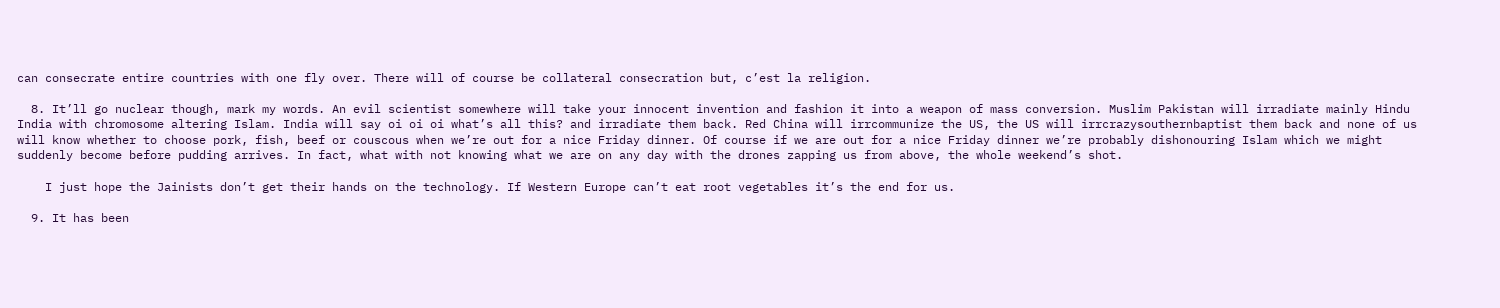can consecrate entire countries with one fly over. There will of course be collateral consecration but, c’est la religion.

  8. It’ll go nuclear though, mark my words. An evil scientist somewhere will take your innocent invention and fashion it into a weapon of mass conversion. Muslim Pakistan will irradiate mainly Hindu India with chromosome altering Islam. India will say oi oi oi what’s all this? and irradiate them back. Red China will irrcommunize the US, the US will irrcrazysouthernbaptist them back and none of us will know whether to choose pork, fish, beef or couscous when we’re out for a nice Friday dinner. Of course if we are out for a nice Friday dinner we’re probably dishonouring Islam which we might suddenly become before pudding arrives. In fact, what with not knowing what we are on any day with the drones zapping us from above, the whole weekend’s shot.

    I just hope the Jainists don’t get their hands on the technology. If Western Europe can’t eat root vegetables it’s the end for us.

  9. It has been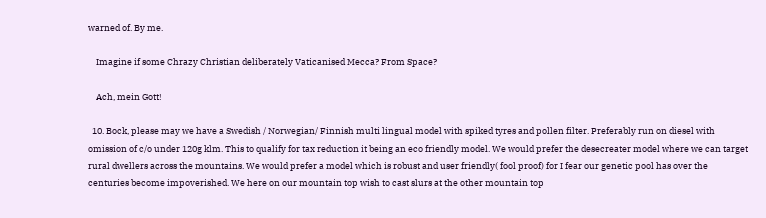warned of. By me.

    Imagine if some Chrazy Christian deliberately Vaticanised Mecca? From Space?

    Ach, mein Gott!

  10. Bock, please may we have a Swedish / Norwegian/ Finnish multi lingual model with spiked tyres and pollen filter. Preferably run on diesel with omission of c/o under 120g klm. This to qualify for tax reduction it being an eco friendly model. We would prefer the desecreater model where we can target rural dwellers across the mountains. We would prefer a model which is robust and user friendly( fool proof) for I fear our genetic pool has over the centuries become impoverished. We here on our mountain top wish to cast slurs at the other mountain top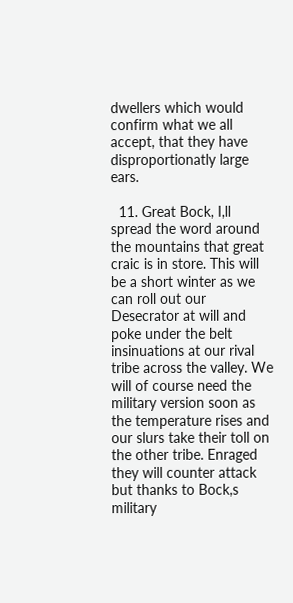dwellers which would confirm what we all accept, that they have disproportionatly large ears.

  11. Great Bock, I,ll spread the word around the mountains that great craic is in store. This will be a short winter as we can roll out our Desecrator at will and poke under the belt insinuations at our rival tribe across the valley. We will of course need the military version soon as the temperature rises and our slurs take their toll on the other tribe. Enraged they will counter attack but thanks to Bock,s military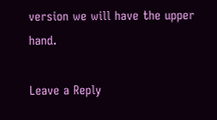version we will have the upper hand.

Leave a Reply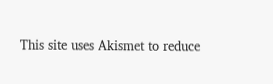This site uses Akismet to reduce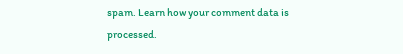spam. Learn how your comment data is processed.